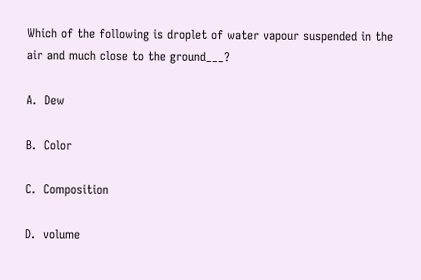Which of the following is droplet of water vapour suspended in the air and much close to the ground___?

A.  Dew

B.  Color

C.  Composition

D.  volume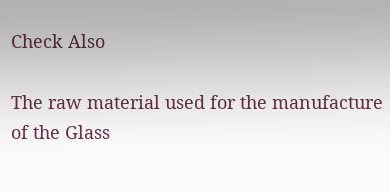Check Also

The raw material used for the manufacture of the Glass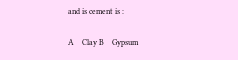and is cement is :

A    Clay B    Gypsum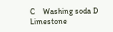C    Washing soda D    Limestone